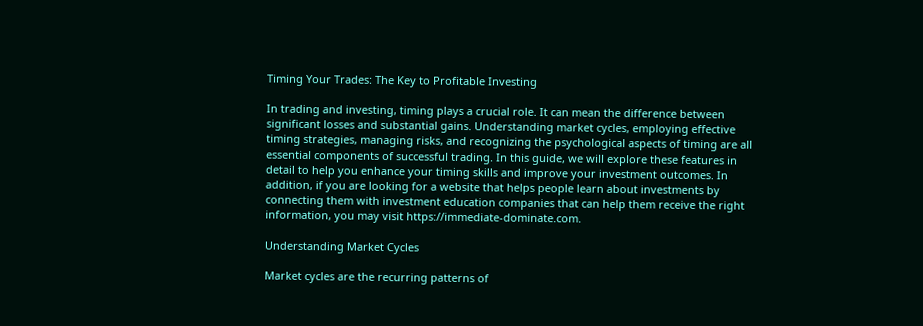Timing Your Trades: The Key to Profitable Investing

In trading and investing, timing plays a crucial role. It can mean the difference between significant losses and substantial gains. Understanding market cycles, employing effective timing strategies, managing risks, and recognizing the psychological aspects of timing are all essential components of successful trading. In this guide, we will explore these features in detail to help you enhance your timing skills and improve your investment outcomes. In addition, if you are looking for a website that helps people learn about investments by connecting them with investment education companies that can help them receive the right information, you may visit https://immediate-dominate.com.

Understanding Market Cycles

Market cycles are the recurring patterns of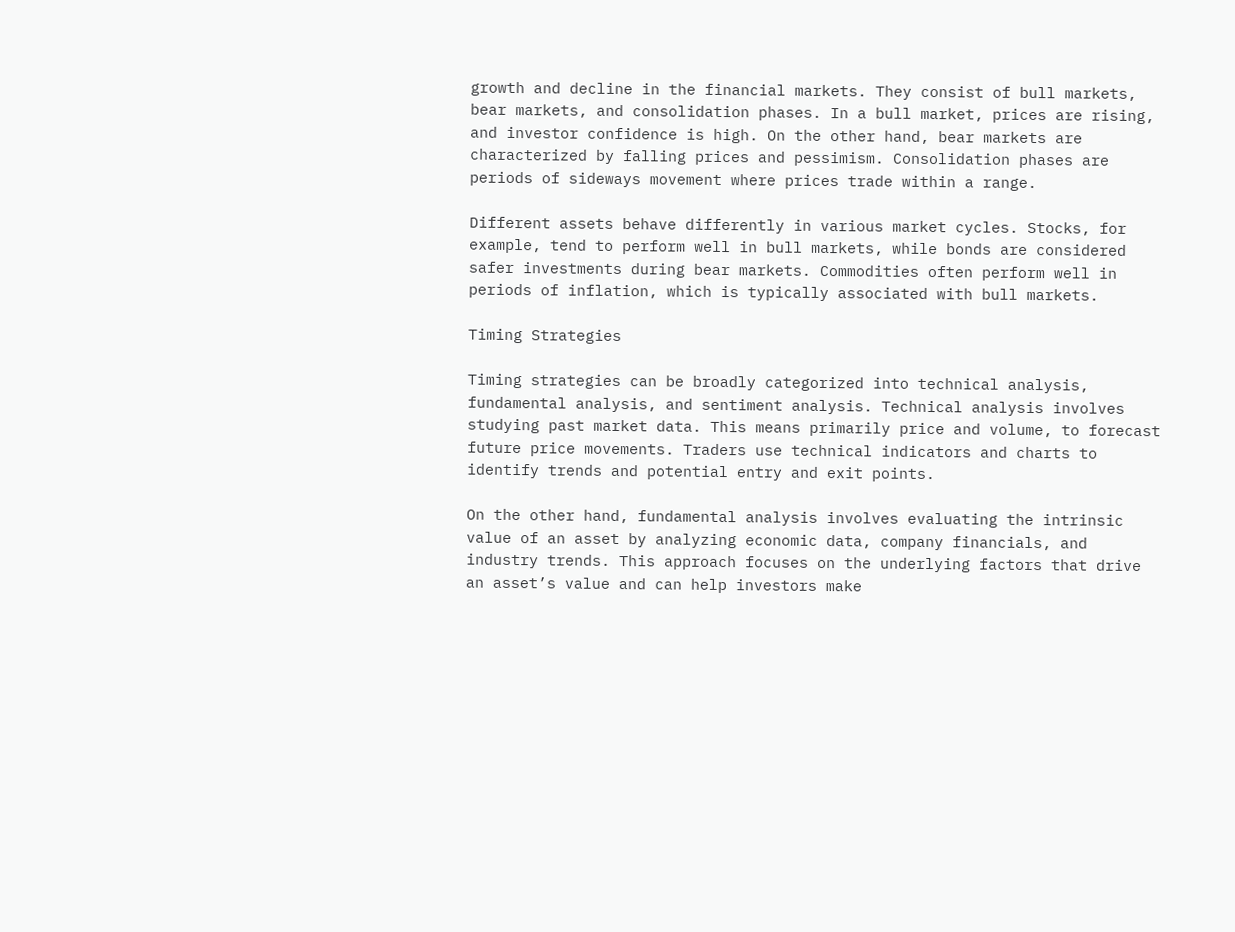growth and decline in the financial markets. They consist of bull markets, bear markets, and consolidation phases. In a bull market, prices are rising, and investor confidence is high. On the other hand, bear markets are characterized by falling prices and pessimism. Consolidation phases are periods of sideways movement where prices trade within a range.

Different assets behave differently in various market cycles. Stocks, for example, tend to perform well in bull markets, while bonds are considered safer investments during bear markets. Commodities often perform well in periods of inflation, which is typically associated with bull markets.

Timing Strategies

Timing strategies can be broadly categorized into technical analysis, fundamental analysis, and sentiment analysis. Technical analysis involves studying past market data. This means primarily price and volume, to forecast future price movements. Traders use technical indicators and charts to identify trends and potential entry and exit points.

On the other hand, fundamental analysis involves evaluating the intrinsic value of an asset by analyzing economic data, company financials, and industry trends. This approach focuses on the underlying factors that drive an asset’s value and can help investors make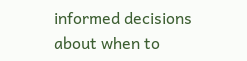informed decisions about when to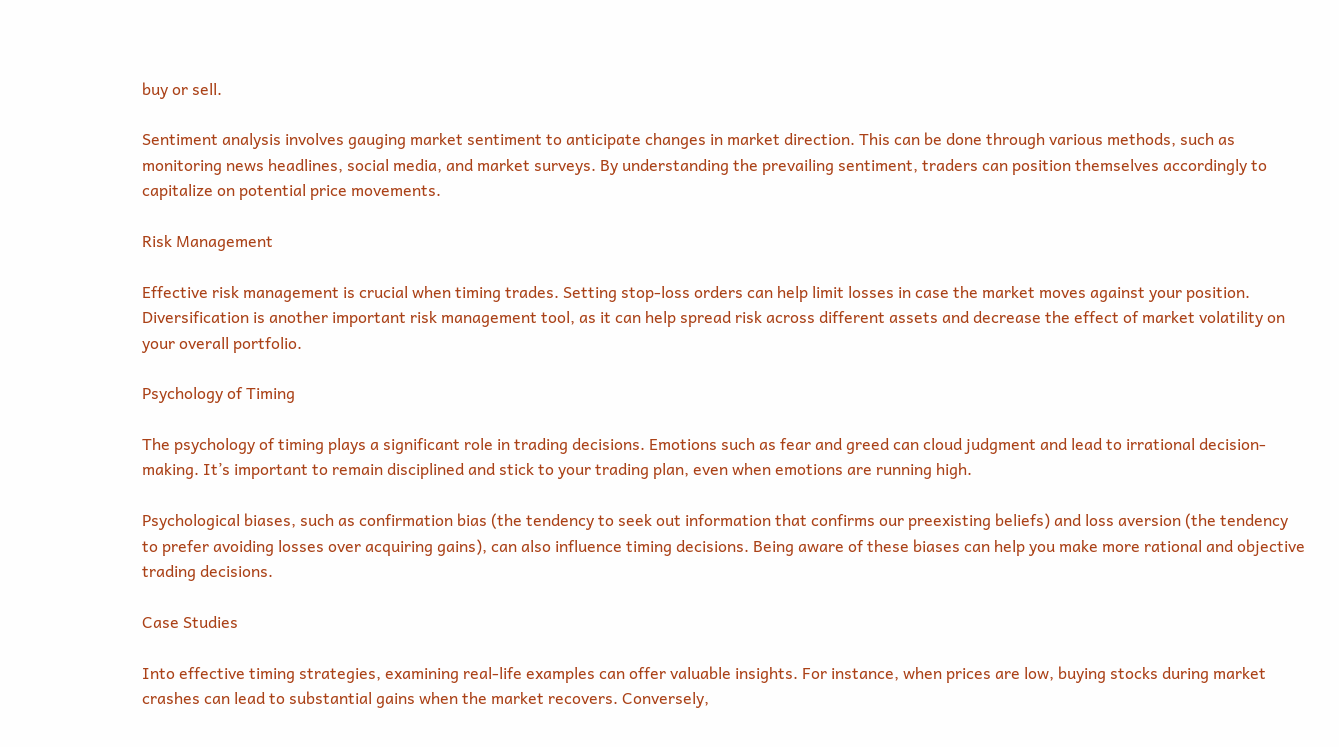buy or sell.

Sentiment analysis involves gauging market sentiment to anticipate changes in market direction. This can be done through various methods, such as monitoring news headlines, social media, and market surveys. By understanding the prevailing sentiment, traders can position themselves accordingly to capitalize on potential price movements.

Risk Management

Effective risk management is crucial when timing trades. Setting stop-loss orders can help limit losses in case the market moves against your position. Diversification is another important risk management tool, as it can help spread risk across different assets and decrease the effect of market volatility on your overall portfolio.

Psychology of Timing

The psychology of timing plays a significant role in trading decisions. Emotions such as fear and greed can cloud judgment and lead to irrational decision-making. It’s important to remain disciplined and stick to your trading plan, even when emotions are running high.

Psychological biases, such as confirmation bias (the tendency to seek out information that confirms our preexisting beliefs) and loss aversion (the tendency to prefer avoiding losses over acquiring gains), can also influence timing decisions. Being aware of these biases can help you make more rational and objective trading decisions.

Case Studies

Into effective timing strategies, examining real-life examples can offer valuable insights. For instance, when prices are low, buying stocks during market crashes can lead to substantial gains when the market recovers. Conversely,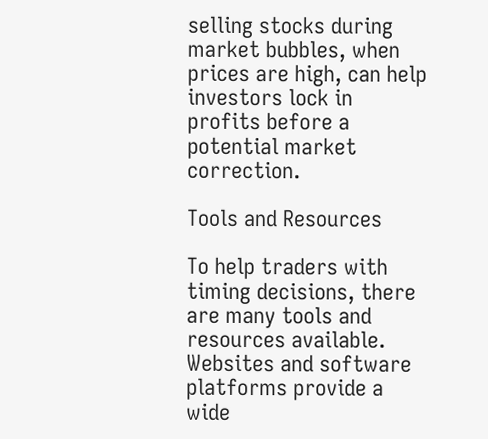selling stocks during market bubbles, when prices are high, can help investors lock in profits before a potential market correction.

Tools and Resources

To help traders with timing decisions, there are many tools and resources available. Websites and software platforms provide a wide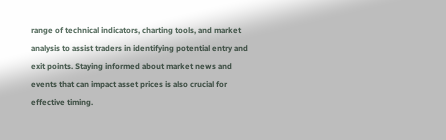range of technical indicators, charting tools, and market analysis to assist traders in identifying potential entry and exit points. Staying informed about market news and events that can impact asset prices is also crucial for effective timing.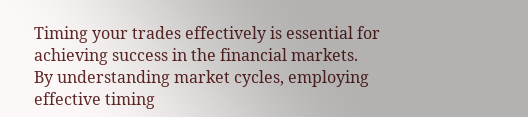Timing your trades effectively is essential for achieving success in the financial markets. By understanding market cycles, employing effective timing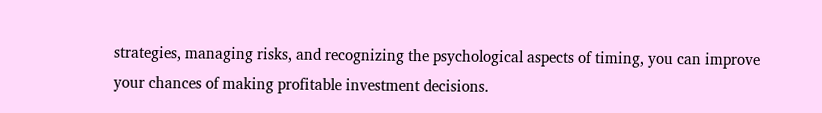strategies, managing risks, and recognizing the psychological aspects of timing, you can improve your chances of making profitable investment decisions.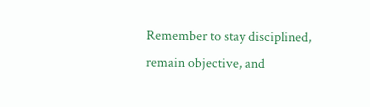Remember to stay disciplined, remain objective, and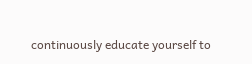continuously educate yourself to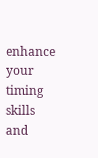enhance your timing skills and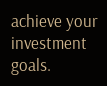achieve your investment goals.